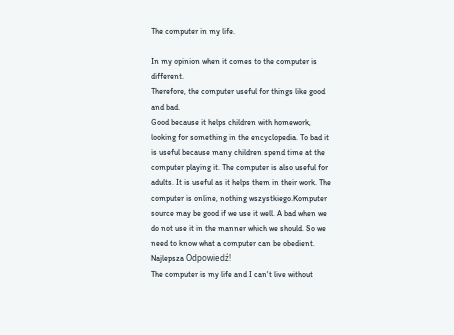The computer in my life.

In my opinion when it comes to the computer is different.
Therefore, the computer useful for things like good and bad.
Good because it helps children with homework, looking for something in the encyclopedia. To bad it is useful because many children spend time at the computer playing it. The computer is also useful for adults. It is useful as it helps them in their work. The computer is online, nothing wszystkiego.Komputer source may be good if we use it well. A bad when we do not use it in the manner which we should. So we need to know what a computer can be obedient.
Najlepsza Odpowiedź!
The computer is my life and I can't live without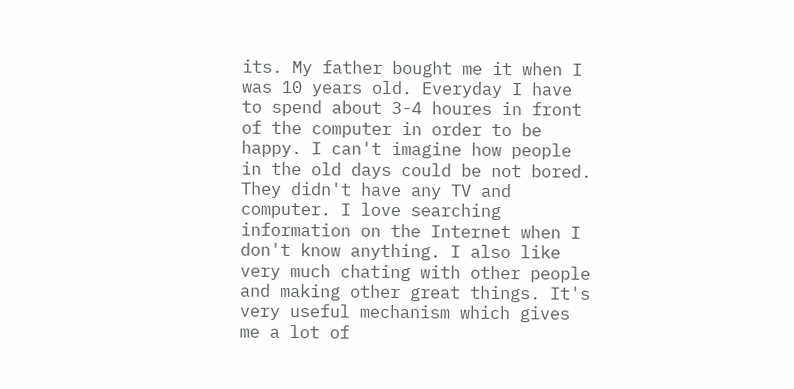its. My father bought me it when I was 10 years old. Everyday I have to spend about 3-4 houres in front of the computer in order to be happy. I can't imagine how people in the old days could be not bored. They didn't have any TV and computer. I love searching information on the Internet when I don't know anything. I also like very much chating with other people and making other great things. It's very useful mechanism which gives me a lot of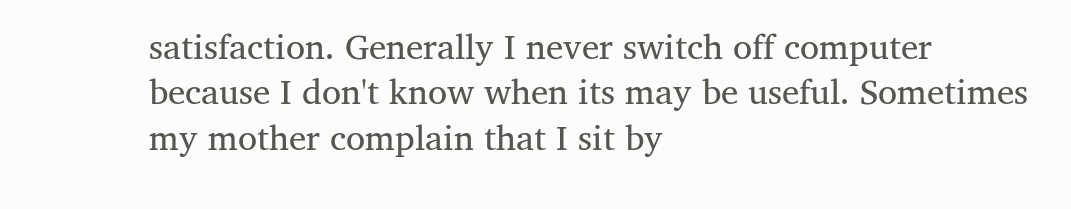satisfaction. Generally I never switch off computer because I don't know when its may be useful. Sometimes my mother complain that I sit by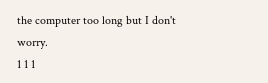the computer too long but I don't worry.
1 1 1